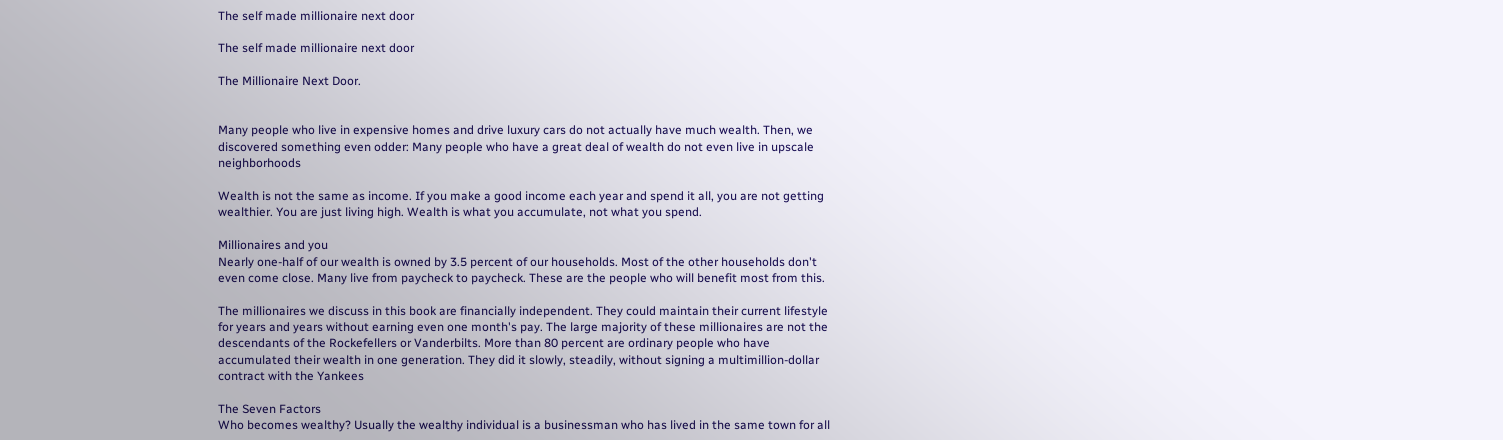The self made millionaire next door

The self made millionaire next door

The Millionaire Next Door.


Many people who live in expensive homes and drive luxury cars do not actually have much wealth. Then, we discovered something even odder: Many people who have a great deal of wealth do not even live in upscale neighborhoods

Wealth is not the same as income. If you make a good income each year and spend it all, you are not getting wealthier. You are just living high. Wealth is what you accumulate, not what you spend.

Millionaires and you
Nearly one-half of our wealth is owned by 3.5 percent of our households. Most of the other households don't even come close. Many live from paycheck to paycheck. These are the people who will benefit most from this.

The millionaires we discuss in this book are financially independent. They could maintain their current lifestyle for years and years without earning even one month's pay. The large majority of these millionaires are not the descendants of the Rockefellers or Vanderbilts. More than 80 percent are ordinary people who have accumulated their wealth in one generation. They did it slowly, steadily, without signing a multimillion-dollar contract with the Yankees

The Seven Factors
Who becomes wealthy? Usually the wealthy individual is a businessman who has lived in the same town for all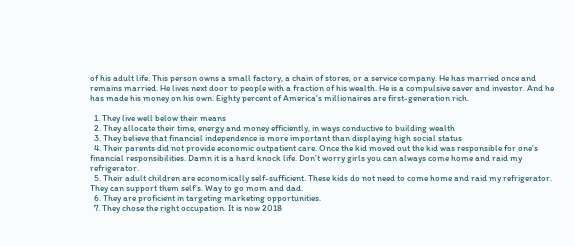of his adult life. This person owns a small factory, a chain of stores, or a service company. He has married once and remains married. He lives next door to people with a fraction of his wealth. He is a compulsive saver and investor. And he has made his money on his own. Eighty percent of America's millionaires are first-generation rich.

  1. They live well below their means
  2. They allocate their time, energy and money efficiently, in ways conductive to building wealth
  3. They believe that financial independence is more important than displaying high social status
  4. Their parents did not provide economic outpatient care. Once the kid moved out the kid was responsible for one’s financial responsibilities. Damn it is a hard knock life. Don’t worry girls you can always come home and raid my refrigerator.
  5. Their adult children are economically self-sufficient. These kids do not need to come home and raid my refrigerator. They can support them self’s. Way to go mom and dad.
  6. They are proficient in targeting marketing opportunities.
  7. They chose the right occupation. It is now 2018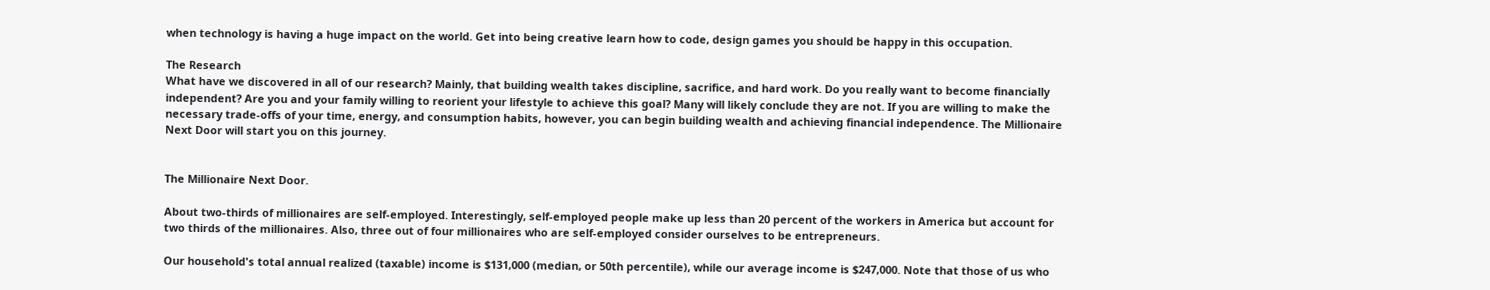when technology is having a huge impact on the world. Get into being creative learn how to code, design games you should be happy in this occupation.

The Research
What have we discovered in all of our research? Mainly, that building wealth takes discipline, sacrifice, and hard work. Do you really want to become financially independent? Are you and your family willing to reorient your lifestyle to achieve this goal? Many will likely conclude they are not. If you are willing to make the necessary trade-offs of your time, energy, and consumption habits, however, you can begin building wealth and achieving financial independence. The Millionaire Next Door will start you on this journey.


The Millionaire Next Door.

About two-thirds of millionaires are self-employed. Interestingly, self-employed people make up less than 20 percent of the workers in America but account for two thirds of the millionaires. Also, three out of four millionaires who are self-employed consider ourselves to be entrepreneurs.

Our household's total annual realized (taxable) income is $131,000 (median, or 50th percentile), while our average income is $247,000. Note that those of us who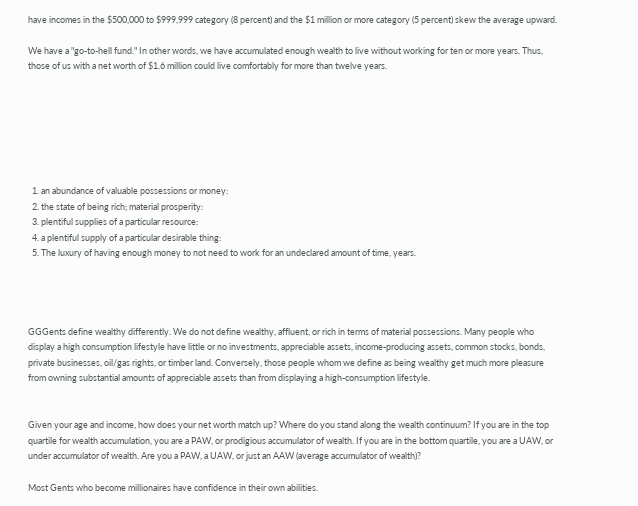have incomes in the $500,000 to $999,999 category (8 percent) and the $1 million or more category (5 percent) skew the average upward.

We have a "go-to-hell fund." In other words, we have accumulated enough wealth to live without working for ten or more years. Thus, those of us with a net worth of $1.6 million could live comfortably for more than twelve years.







  1. an abundance of valuable possessions or money:
  2. the state of being rich; material prosperity:
  3. plentiful supplies of a particular resource:
  4. a plentiful supply of a particular desirable thing:
  5. The luxury of having enough money to not need to work for an undeclared amount of time, years.




GGGents define wealthy differently. We do not define wealthy, affluent, or rich in terms of material possessions. Many people who display a high consumption lifestyle have little or no investments, appreciable assets, income-producing assets, common stocks, bonds, private businesses, oil/gas rights, or timber land. Conversely, those people whom we define as being wealthy get much more pleasure from owning substantial amounts of appreciable assets than from displaying a high-consumption lifestyle.


Given your age and income, how does your net worth match up? Where do you stand along the wealth continuum? If you are in the top quartile for wealth accumulation, you are a PAW, or prodigious accumulator of wealth. If you are in the bottom quartile, you are a UAW, or under accumulator of wealth. Are you a PAW, a UAW, or just an AAW (average accumulator of wealth)?

Most Gents who become millionaires have confidence in their own abilities.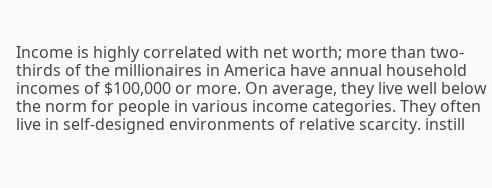Income is highly correlated with net worth; more than two-thirds of the millionaires in America have annual household incomes of $100,000 or more. On average, they live well below the norm for people in various income categories. They often live in self-designed environments of relative scarcity. instill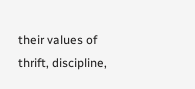their values of thrift, discipline,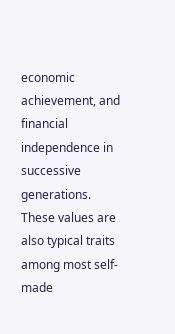economic achievement, and financial independence in successive generations. These values are also typical traits among most self-made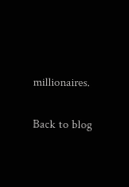millionaires.

Back to blog